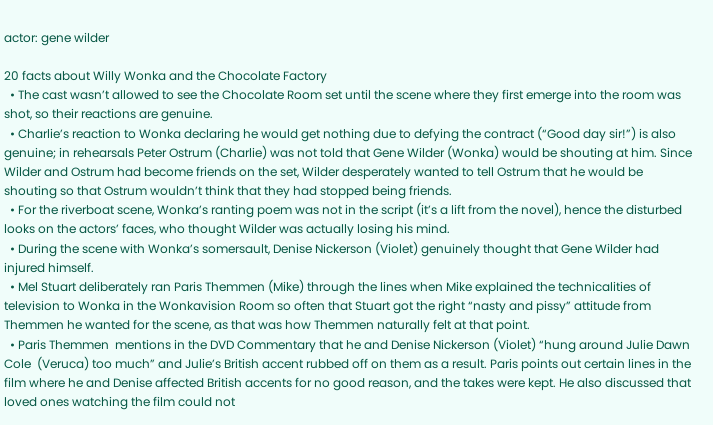actor: gene wilder

20 facts about Willy Wonka and the Chocolate Factory
  • The cast wasn’t allowed to see the Chocolate Room set until the scene where they first emerge into the room was shot, so their reactions are genuine.
  • Charlie’s reaction to Wonka declaring he would get nothing due to defying the contract (“Good day sir!”) is also genuine; in rehearsals Peter Ostrum (Charlie) was not told that Gene Wilder (Wonka) would be shouting at him. Since Wilder and Ostrum had become friends on the set, Wilder desperately wanted to tell Ostrum that he would be shouting so that Ostrum wouldn’t think that they had stopped being friends.
  • For the riverboat scene, Wonka’s ranting poem was not in the script (it’s a lift from the novel), hence the disturbed looks on the actors’ faces, who thought Wilder was actually losing his mind.
  • During the scene with Wonka’s somersault, Denise Nickerson (Violet) genuinely thought that Gene Wilder had injured himself.
  • Mel Stuart deliberately ran Paris Themmen (Mike) through the lines when Mike explained the technicalities of television to Wonka in the Wonkavision Room so often that Stuart got the right “nasty and pissy” attitude from Themmen he wanted for the scene, as that was how Themmen naturally felt at that point.
  • Paris Themmen  mentions in the DVD Commentary that he and Denise Nickerson (Violet) “hung around Julie Dawn Cole  (Veruca) too much” and Julie’s British accent rubbed off on them as a result. Paris points out certain lines in the film where he and Denise affected British accents for no good reason, and the takes were kept. He also discussed that loved ones watching the film could not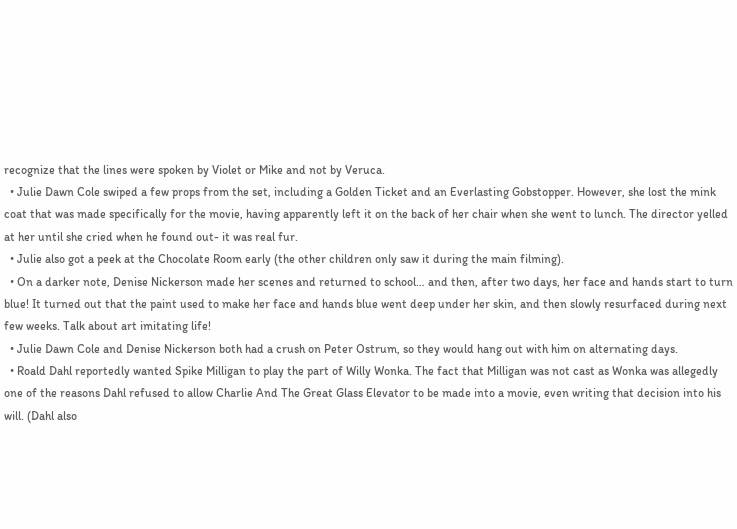recognize that the lines were spoken by Violet or Mike and not by Veruca.
  • Julie Dawn Cole swiped a few props from the set, including a Golden Ticket and an Everlasting Gobstopper. However, she lost the mink coat that was made specifically for the movie, having apparently left it on the back of her chair when she went to lunch. The director yelled at her until she cried when he found out- it was real fur.
  • Julie also got a peek at the Chocolate Room early (the other children only saw it during the main filming).
  • On a darker note, Denise Nickerson made her scenes and returned to school… and then, after two days, her face and hands start to turn blue! It turned out that the paint used to make her face and hands blue went deep under her skin, and then slowly resurfaced during next few weeks. Talk about art imitating life!
  • Julie Dawn Cole and Denise Nickerson both had a crush on Peter Ostrum, so they would hang out with him on alternating days.
  • Roald Dahl reportedly wanted Spike Milligan to play the part of Willy Wonka. The fact that Milligan was not cast as Wonka was allegedly one of the reasons Dahl refused to allow Charlie And The Great Glass Elevator to be made into a movie, even writing that decision into his will. (Dahl also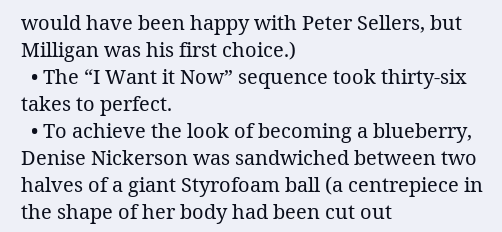would have been happy with Peter Sellers, but Milligan was his first choice.)
  • The “I Want it Now” sequence took thirty-six takes to perfect.
  • To achieve the look of becoming a blueberry,  Denise Nickerson was sandwiched between two halves of a giant Styrofoam ball (a centrepiece in the shape of her body had been cut out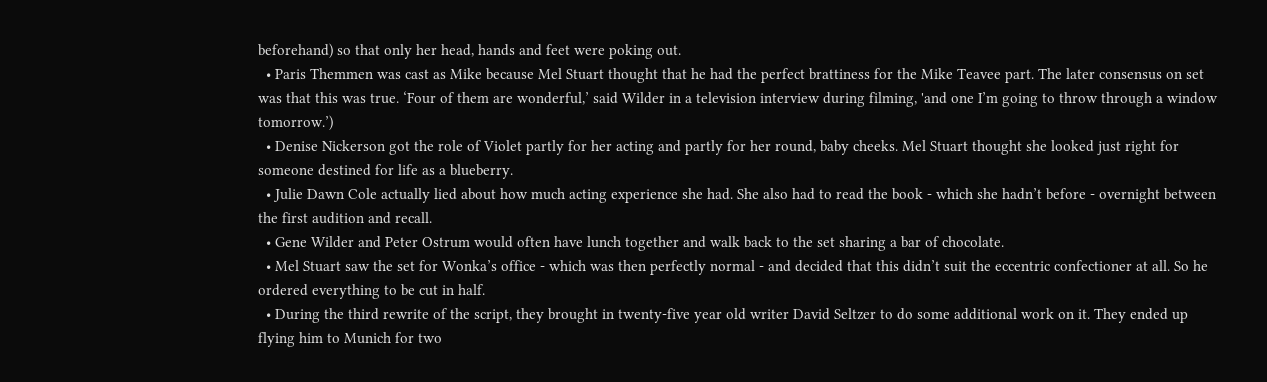beforehand) so that only her head, hands and feet were poking out.
  • Paris Themmen was cast as Mike because Mel Stuart thought that he had the perfect brattiness for the Mike Teavee part. The later consensus on set was that this was true. ‘Four of them are wonderful,’ said Wilder in a television interview during filming, 'and one I’m going to throw through a window tomorrow.’)
  • Denise Nickerson got the role of Violet partly for her acting and partly for her round, baby cheeks. Mel Stuart thought she looked just right for someone destined for life as a blueberry.
  • Julie Dawn Cole actually lied about how much acting experience she had. She also had to read the book - which she hadn’t before - overnight between the first audition and recall.
  • Gene Wilder and Peter Ostrum would often have lunch together and walk back to the set sharing a bar of chocolate.
  • Mel Stuart saw the set for Wonka’s office - which was then perfectly normal - and decided that this didn’t suit the eccentric confectioner at all. So he ordered everything to be cut in half.
  • During the third rewrite of the script, they brought in twenty-five year old writer David Seltzer to do some additional work on it. They ended up flying him to Munich for two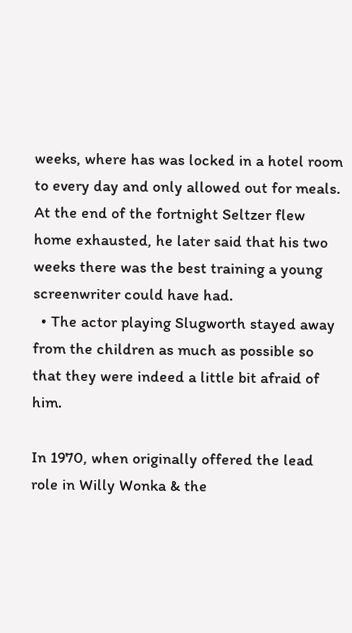weeks, where has was locked in a hotel room to every day and only allowed out for meals. At the end of the fortnight Seltzer flew home exhausted, he later said that his two weeks there was the best training a young screenwriter could have had.
  • The actor playing Slugworth stayed away from the children as much as possible so that they were indeed a little bit afraid of him.

In 1970, when originally offered the lead role in Willy Wonka & the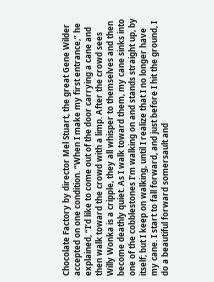Chocolate Factory by director Mel Stuart, the great Gene Wilder accepted on one condition. “When I make my first entrance,” he explained, “I’d like to come out of the door carrying a cane and then walk toward the crowd with a limp. After the crowd sees Willy Wonka is a cripple, they all whisper to themselves and then become deathly quiet. As I walk toward them, my cane sinks into one of the cobblestones I’m walking on and stands straight up, by itself; but I keep on walking, until I realize that I no longer have my cane. I start to fall forward, and just before I hit the ground, I do a beautiful forward somersault and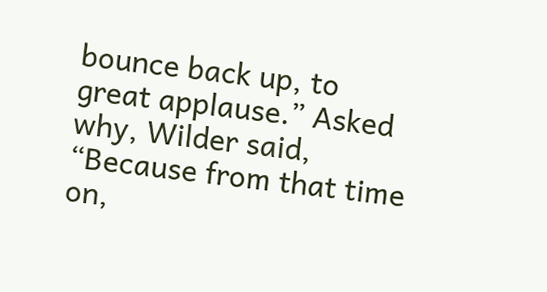bounce back up, to great applause.” Asked why, Wilder said, “Because from that time on,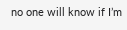no one will know if I’m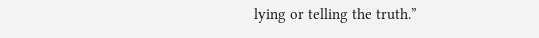lying or telling the truth.”